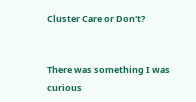Cluster Care or Don't?


There was something I was curious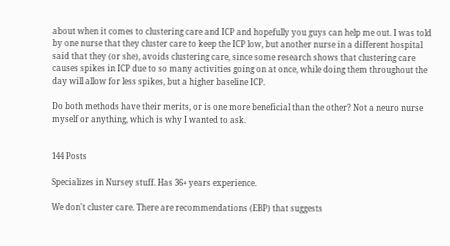about when it comes to clustering care and ICP and hopefully you guys can help me out. I was told by one nurse that they cluster care to keep the ICP low, but another nurse in a different hospital said that they (or she), avoids clustering care, since some research shows that clustering care causes spikes in ICP due to so many activities going on at once, while doing them throughout the day will allow for less spikes, but a higher baseline ICP.

Do both methods have their merits, or is one more beneficial than the other? Not a neuro nurse myself or anything, which is why I wanted to ask.


144 Posts

Specializes in Nursey stuff. Has 36+ years experience.

We don't cluster care. There are recommendations (EBP) that suggests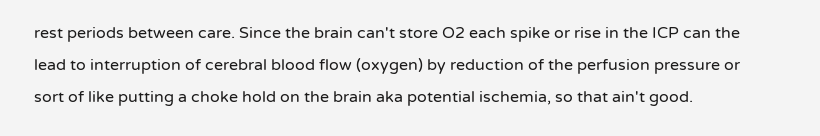rest periods between care. Since the brain can't store O2 each spike or rise in the ICP can the lead to interruption of cerebral blood flow (oxygen) by reduction of the perfusion pressure or sort of like putting a choke hold on the brain aka potential ischemia, so that ain't good.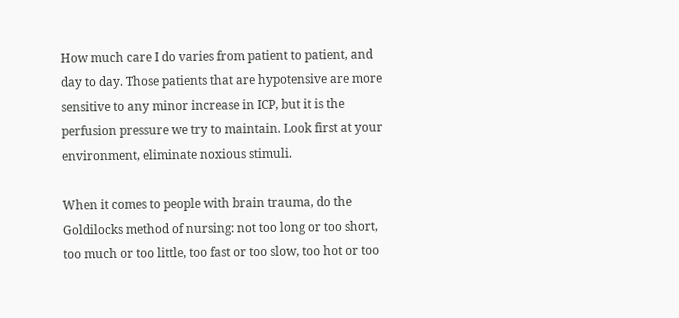How much care I do varies from patient to patient, and day to day. Those patients that are hypotensive are more sensitive to any minor increase in ICP, but it is the perfusion pressure we try to maintain. Look first at your environment, eliminate noxious stimuli.

When it comes to people with brain trauma, do the Goldilocks method of nursing: not too long or too short, too much or too little, too fast or too slow, too hot or too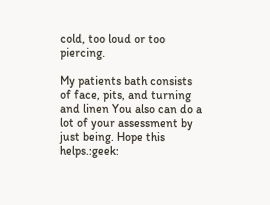cold, too loud or too piercing.

My patients bath consists of face, pits, and turning and linen You also can do a lot of your assessment by just being. Hope this helps.:geek: